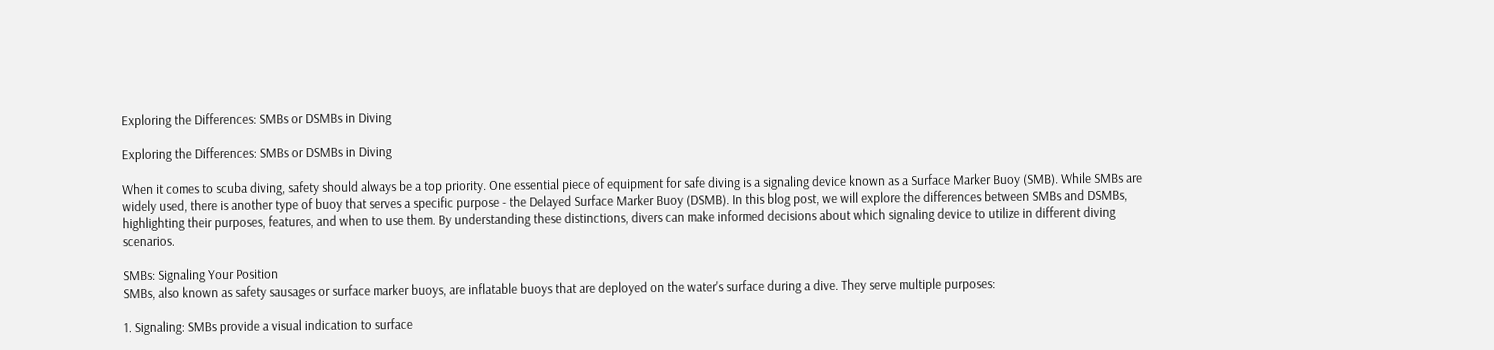Exploring the Differences: SMBs or DSMBs in Diving

Exploring the Differences: SMBs or DSMBs in Diving

When it comes to scuba diving, safety should always be a top priority. One essential piece of equipment for safe diving is a signaling device known as a Surface Marker Buoy (SMB). While SMBs are widely used, there is another type of buoy that serves a specific purpose - the Delayed Surface Marker Buoy (DSMB). In this blog post, we will explore the differences between SMBs and DSMBs, highlighting their purposes, features, and when to use them. By understanding these distinctions, divers can make informed decisions about which signaling device to utilize in different diving scenarios.

SMBs: Signaling Your Position
SMBs, also known as safety sausages or surface marker buoys, are inflatable buoys that are deployed on the water's surface during a dive. They serve multiple purposes:

1. Signaling: SMBs provide a visual indication to surface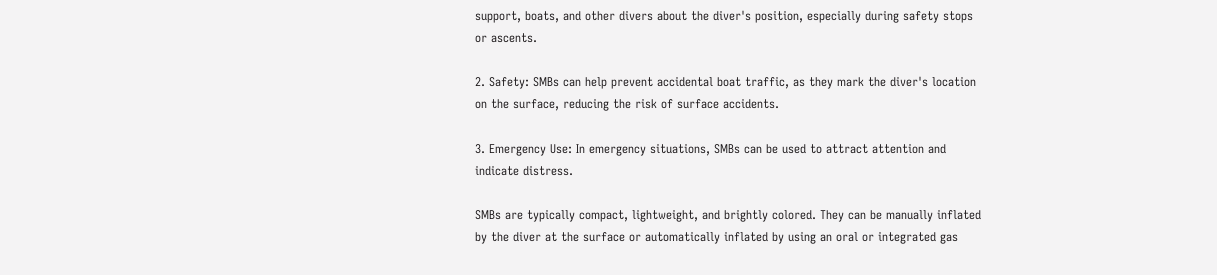support, boats, and other divers about the diver's position, especially during safety stops or ascents.

2. Safety: SMBs can help prevent accidental boat traffic, as they mark the diver's location on the surface, reducing the risk of surface accidents.

3. Emergency Use: In emergency situations, SMBs can be used to attract attention and indicate distress.

SMBs are typically compact, lightweight, and brightly colored. They can be manually inflated by the diver at the surface or automatically inflated by using an oral or integrated gas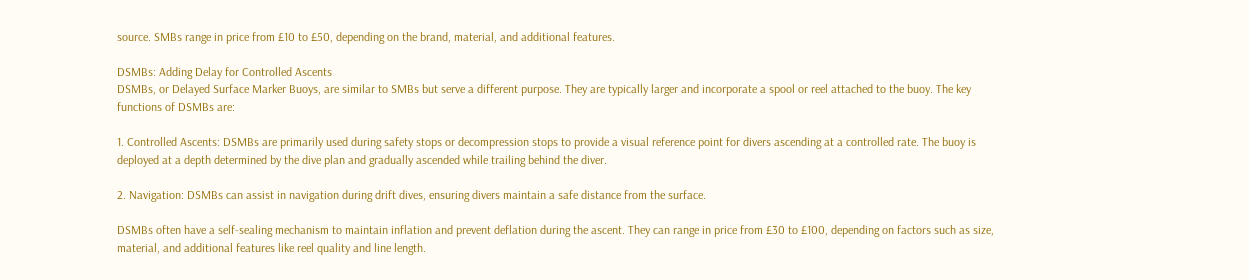source. SMBs range in price from £10 to £50, depending on the brand, material, and additional features.

DSMBs: Adding Delay for Controlled Ascents
DSMBs, or Delayed Surface Marker Buoys, are similar to SMBs but serve a different purpose. They are typically larger and incorporate a spool or reel attached to the buoy. The key functions of DSMBs are:

1. Controlled Ascents: DSMBs are primarily used during safety stops or decompression stops to provide a visual reference point for divers ascending at a controlled rate. The buoy is deployed at a depth determined by the dive plan and gradually ascended while trailing behind the diver.

2. Navigation: DSMBs can assist in navigation during drift dives, ensuring divers maintain a safe distance from the surface.

DSMBs often have a self-sealing mechanism to maintain inflation and prevent deflation during the ascent. They can range in price from £30 to £100, depending on factors such as size, material, and additional features like reel quality and line length.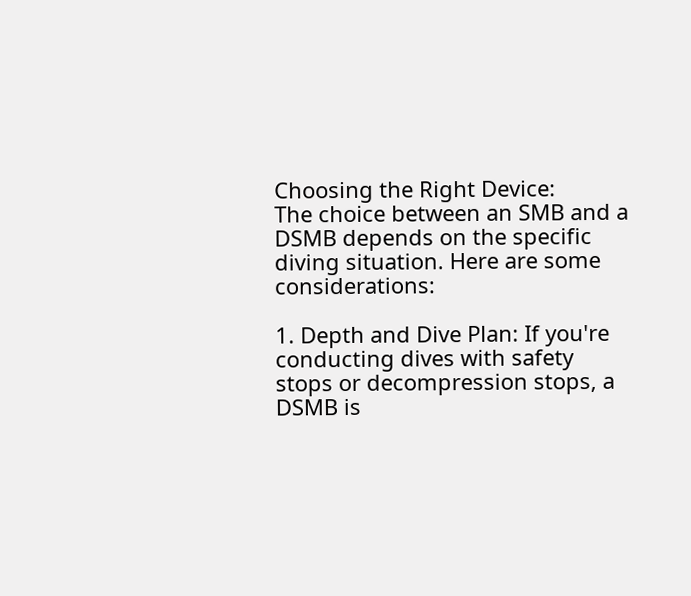Choosing the Right Device:
The choice between an SMB and a DSMB depends on the specific diving situation. Here are some considerations:

1. Depth and Dive Plan: If you're conducting dives with safety stops or decompression stops, a DSMB is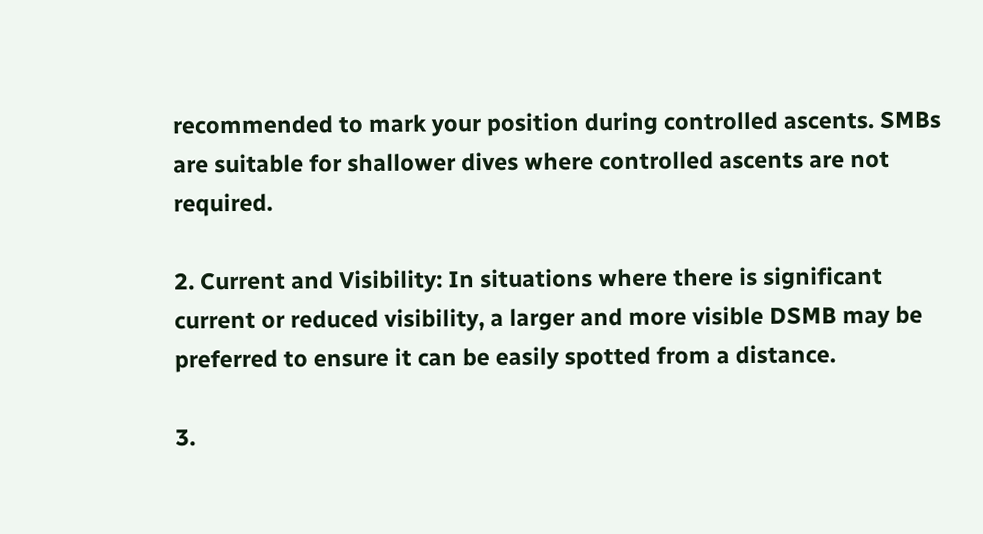recommended to mark your position during controlled ascents. SMBs are suitable for shallower dives where controlled ascents are not required.

2. Current and Visibility: In situations where there is significant current or reduced visibility, a larger and more visible DSMB may be preferred to ensure it can be easily spotted from a distance.

3.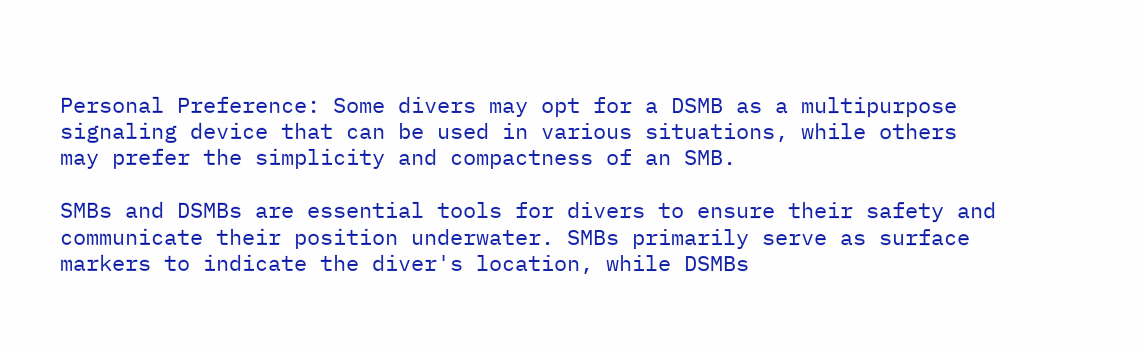Personal Preference: Some divers may opt for a DSMB as a multipurpose signaling device that can be used in various situations, while others may prefer the simplicity and compactness of an SMB.

SMBs and DSMBs are essential tools for divers to ensure their safety and communicate their position underwater. SMBs primarily serve as surface markers to indicate the diver's location, while DSMBs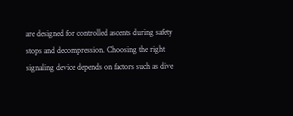are designed for controlled ascents during safety stops and decompression. Choosing the right signaling device depends on factors such as dive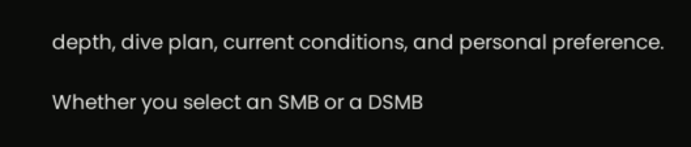depth, dive plan, current conditions, and personal preference.

Whether you select an SMB or a DSMB